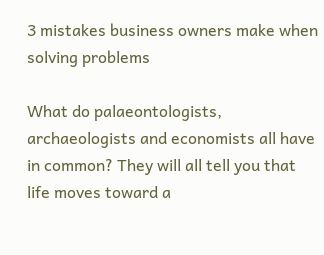3 mistakes business owners make when solving problems

What do palaeontologists, archaeologists and economists all have in common? They will all tell you that life moves toward a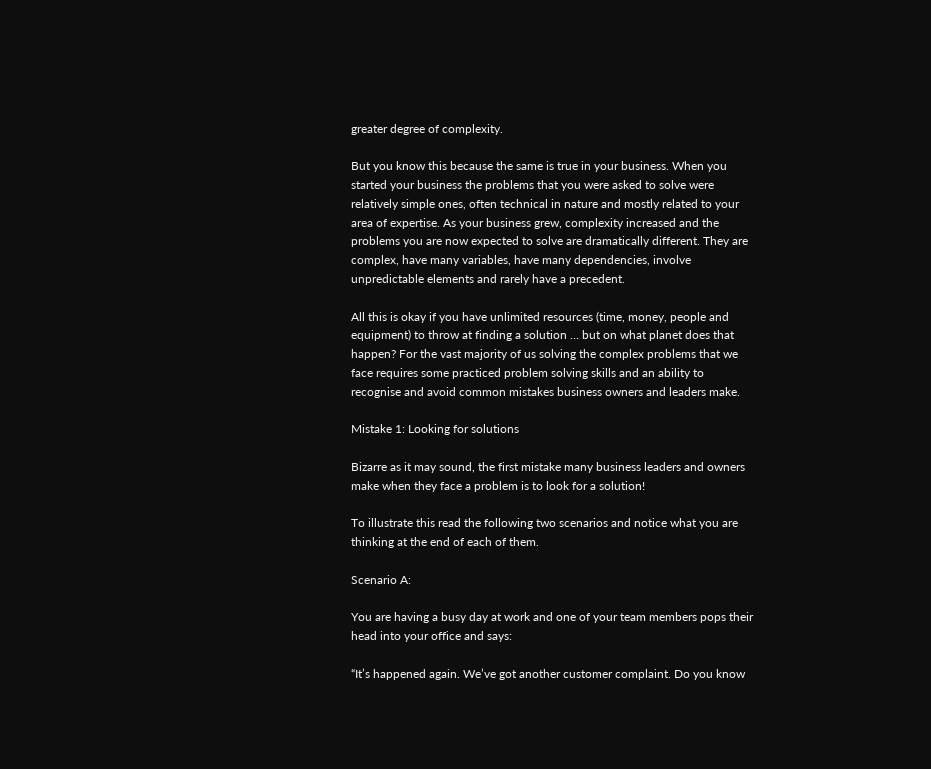greater degree of complexity.

But you know this because the same is true in your business. When you started your business the problems that you were asked to solve were relatively simple ones, often technical in nature and mostly related to your area of expertise. As your business grew, complexity increased and the problems you are now expected to solve are dramatically different. They are complex, have many variables, have many dependencies, involve unpredictable elements and rarely have a precedent.

All this is okay if you have unlimited resources (time, money, people and equipment) to throw at finding a solution … but on what planet does that happen? For the vast majority of us solving the complex problems that we face requires some practiced problem solving skills and an ability to recognise and avoid common mistakes business owners and leaders make.

Mistake 1: Looking for solutions

Bizarre as it may sound, the first mistake many business leaders and owners make when they face a problem is to look for a solution!

To illustrate this read the following two scenarios and notice what you are thinking at the end of each of them.

Scenario A:

You are having a busy day at work and one of your team members pops their head into your office and says:

“It’s happened again. We’ve got another customer complaint. Do you know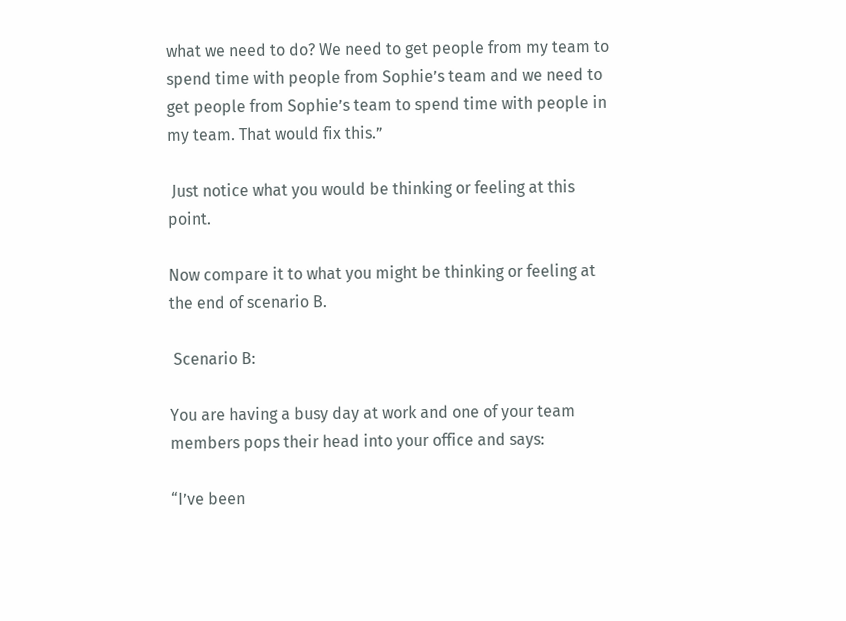what we need to do? We need to get people from my team to spend time with people from Sophie’s team and we need to get people from Sophie’s team to spend time with people in my team. That would fix this.”

 Just notice what you would be thinking or feeling at this point.

Now compare it to what you might be thinking or feeling at the end of scenario B.

 Scenario B:

You are having a busy day at work and one of your team members pops their head into your office and says:

“I’ve been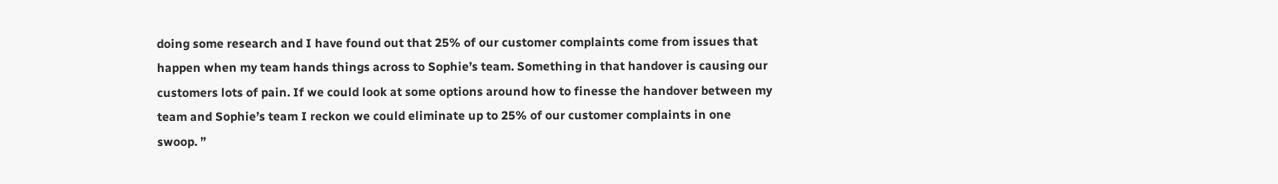doing some research and I have found out that 25% of our customer complaints come from issues that happen when my team hands things across to Sophie’s team. Something in that handover is causing our customers lots of pain. If we could look at some options around how to finesse the handover between my team and Sophie’s team I reckon we could eliminate up to 25% of our customer complaints in one swoop. ”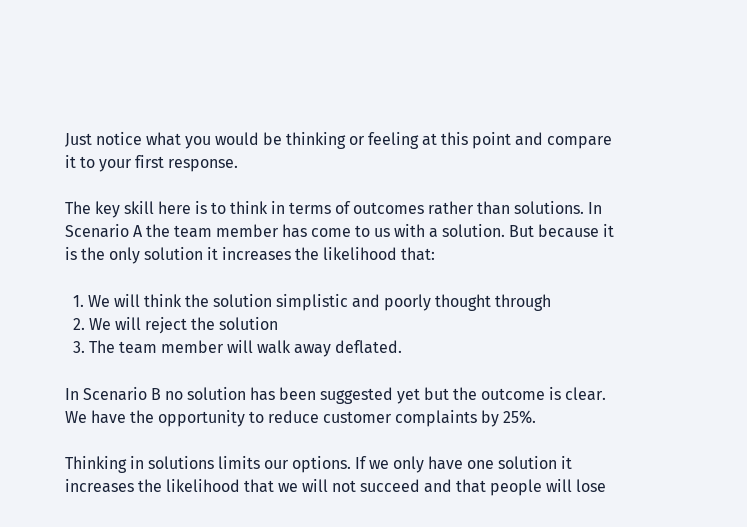Just notice what you would be thinking or feeling at this point and compare it to your first response.

The key skill here is to think in terms of outcomes rather than solutions. In Scenario A the team member has come to us with a solution. But because it is the only solution it increases the likelihood that:

  1. We will think the solution simplistic and poorly thought through
  2. We will reject the solution
  3. The team member will walk away deflated.

In Scenario B no solution has been suggested yet but the outcome is clear. We have the opportunity to reduce customer complaints by 25%.

Thinking in solutions limits our options. If we only have one solution it increases the likelihood that we will not succeed and that people will lose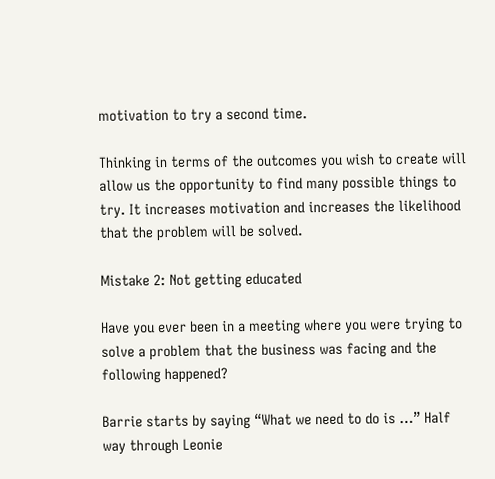motivation to try a second time.

Thinking in terms of the outcomes you wish to create will allow us the opportunity to find many possible things to try. It increases motivation and increases the likelihood that the problem will be solved.

Mistake 2: Not getting educated

Have you ever been in a meeting where you were trying to solve a problem that the business was facing and the following happened?

Barrie starts by saying “What we need to do is …” Half way through Leonie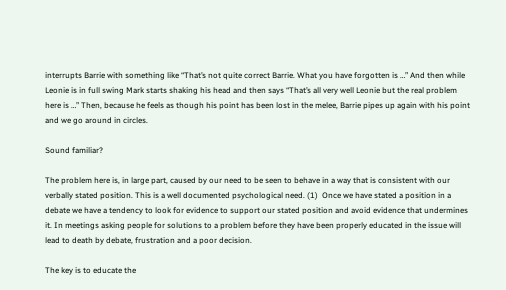interrupts Barrie with something like “That’s not quite correct Barrie. What you have forgotten is …” And then while Leonie is in full swing Mark starts shaking his head and then says “That’s all very well Leonie but the real problem here is …” Then, because he feels as though his point has been lost in the melee, Barrie pipes up again with his point and we go around in circles.

Sound familiar?

The problem here is, in large part, caused by our need to be seen to behave in a way that is consistent with our verbally stated position. This is a well documented psychological need. (1)  Once we have stated a position in a debate we have a tendency to look for evidence to support our stated position and avoid evidence that undermines it. In meetings asking people for solutions to a problem before they have been properly educated in the issue will lead to death by debate, frustration and a poor decision.

The key is to educate the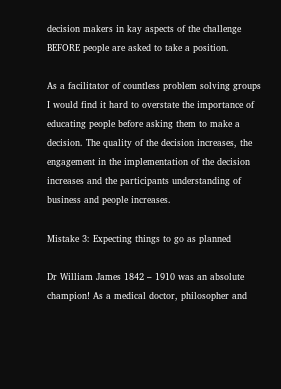decision makers in kay aspects of the challenge BEFORE people are asked to take a position.

As a facilitator of countless problem solving groups I would find it hard to overstate the importance of educating people before asking them to make a decision. The quality of the decision increases, the engagement in the implementation of the decision increases and the participants understanding of business and people increases.

Mistake 3: Expecting things to go as planned

Dr William James 1842 – 1910 was an absolute champion! As a medical doctor, philosopher and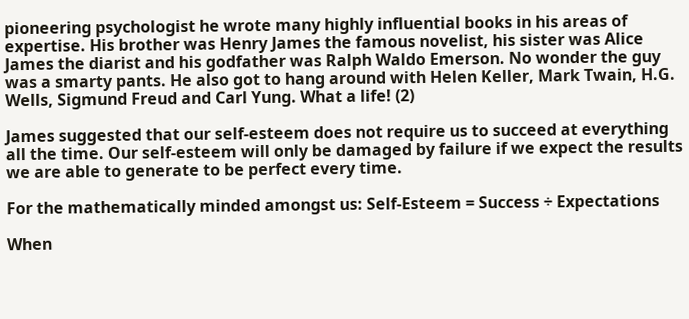pioneering psychologist he wrote many highly influential books in his areas of expertise. His brother was Henry James the famous novelist, his sister was Alice James the diarist and his godfather was Ralph Waldo Emerson. No wonder the guy was a smarty pants. He also got to hang around with Helen Keller, Mark Twain, H.G. Wells, Sigmund Freud and Carl Yung. What a life! (2)

James suggested that our self-esteem does not require us to succeed at everything all the time. Our self-esteem will only be damaged by failure if we expect the results we are able to generate to be perfect every time.

For the mathematically minded amongst us: Self-Esteem = Success ÷ Expectations

When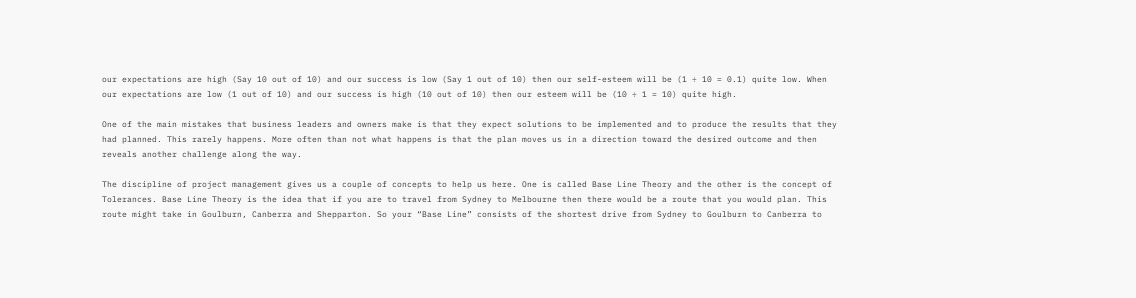our expectations are high (Say 10 out of 10) and our success is low (Say 1 out of 10) then our self-esteem will be (1 ÷ 10 = 0.1) quite low. When our expectations are low (1 out of 10) and our success is high (10 out of 10) then our esteem will be (10 ÷ 1 = 10) quite high.

One of the main mistakes that business leaders and owners make is that they expect solutions to be implemented and to produce the results that they had planned. This rarely happens. More often than not what happens is that the plan moves us in a direction toward the desired outcome and then reveals another challenge along the way.

The discipline of project management gives us a couple of concepts to help us here. One is called Base Line Theory and the other is the concept of Tolerances. Base Line Theory is the idea that if you are to travel from Sydney to Melbourne then there would be a route that you would plan. This route might take in Goulburn, Canberra and Shepparton. So your “Base Line” consists of the shortest drive from Sydney to Goulburn to Canberra to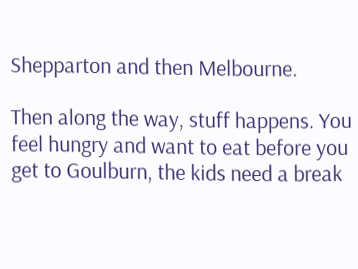Shepparton and then Melbourne.

Then along the way, stuff happens. You feel hungry and want to eat before you get to Goulburn, the kids need a break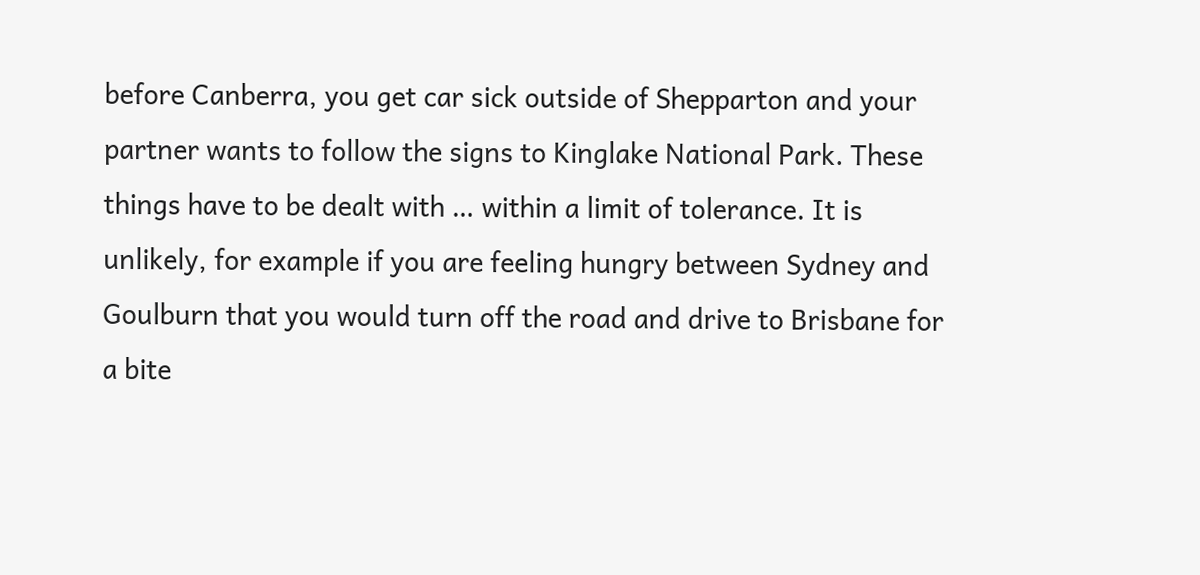before Canberra, you get car sick outside of Shepparton and your partner wants to follow the signs to Kinglake National Park. These things have to be dealt with … within a limit of tolerance. It is unlikely, for example if you are feeling hungry between Sydney and Goulburn that you would turn off the road and drive to Brisbane for a bite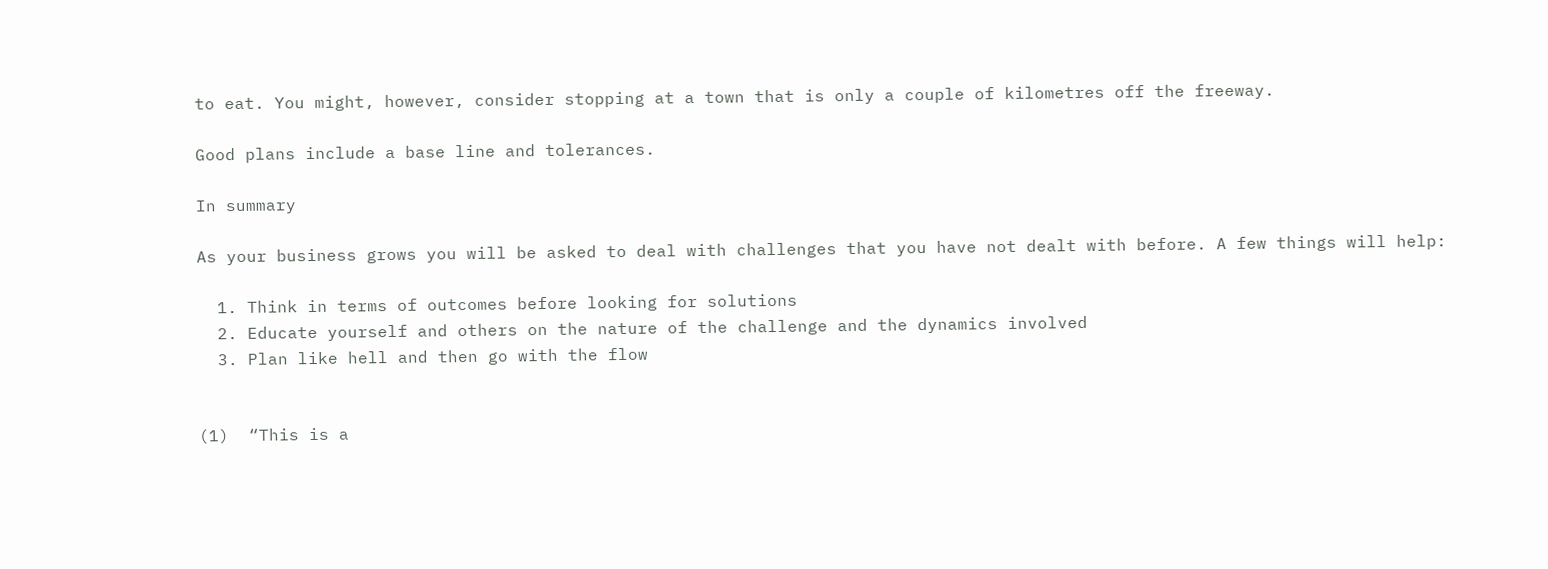to eat. You might, however, consider stopping at a town that is only a couple of kilometres off the freeway.

Good plans include a base line and tolerances.

In summary

As your business grows you will be asked to deal with challenges that you have not dealt with before. A few things will help:

  1. Think in terms of outcomes before looking for solutions
  2. Educate yourself and others on the nature of the challenge and the dynamics involved
  3. Plan like hell and then go with the flow


(1)  “This is a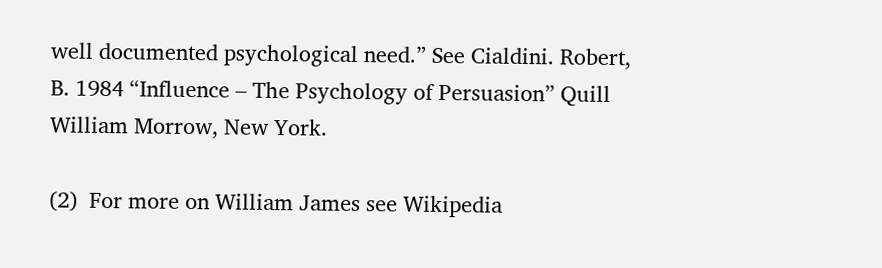well documented psychological need.” See Cialdini. Robert, B. 1984 “Influence – The Psychology of Persuasion” Quill William Morrow, New York.

(2)  For more on William James see Wikipedia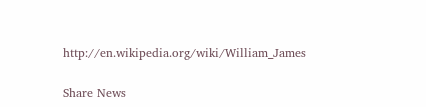http://en.wikipedia.org/wiki/William_James

Share News